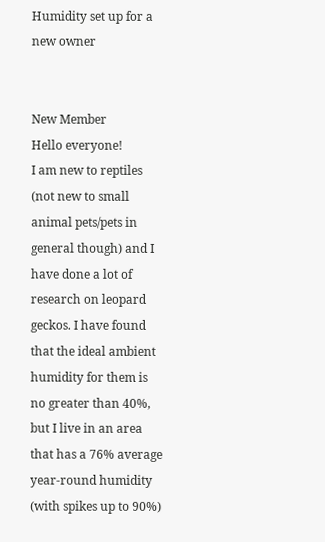Humidity set up for a new owner


New Member
Hello everyone!
I am new to reptiles (not new to small animal pets/pets in general though) and I have done a lot of research on leopard geckos. I have found that the ideal ambient humidity for them is no greater than 40%, but I live in an area that has a 76% average year-round humidity (with spikes up to 90%)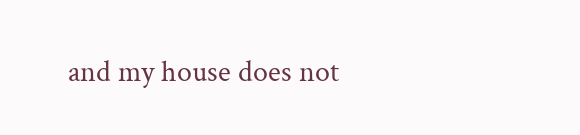and my house does not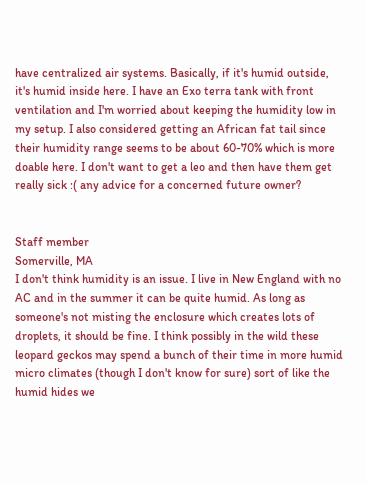have centralized air systems. Basically, if it's humid outside, it's humid inside here. I have an Exo terra tank with front ventilation and I'm worried about keeping the humidity low in my setup. I also considered getting an African fat tail since their humidity range seems to be about 60-70% which is more doable here. I don't want to get a leo and then have them get really sick :( any advice for a concerned future owner?


Staff member
Somerville, MA
I don't think humidity is an issue. I live in New England with no AC and in the summer it can be quite humid. As long as someone's not misting the enclosure which creates lots of droplets, it should be fine. I think possibly in the wild these leopard geckos may spend a bunch of their time in more humid micro climates (though I don't know for sure) sort of like the humid hides we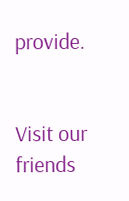provide.


Visit our friends